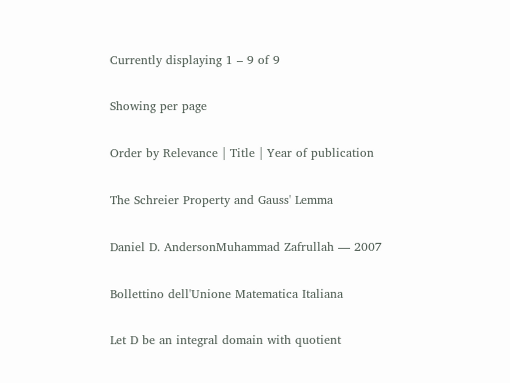Currently displaying 1 – 9 of 9

Showing per page

Order by Relevance | Title | Year of publication

The Schreier Property and Gauss' Lemma

Daniel D. AndersonMuhammad Zafrullah — 2007

Bollettino dell'Unione Matematica Italiana

Let D be an integral domain with quotient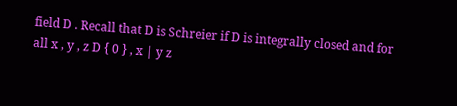field D . Recall that D is Schreier if D is integrally closed and for all x , y , z D { 0 } , x | y z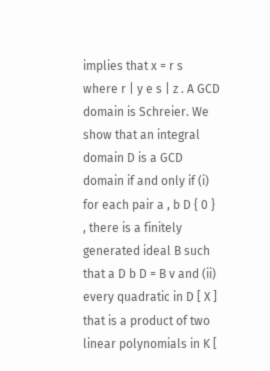implies that x = r s where r | y e s | z . A GCD domain is Schreier. We show that an integral domain D is a GCD domain if and only if (i) for each pair a , b D { 0 } , there is a finitely generated ideal B such that a D b D = B v and (ii) every quadratic in D [ X ] that is a product of two linear polynomials in K [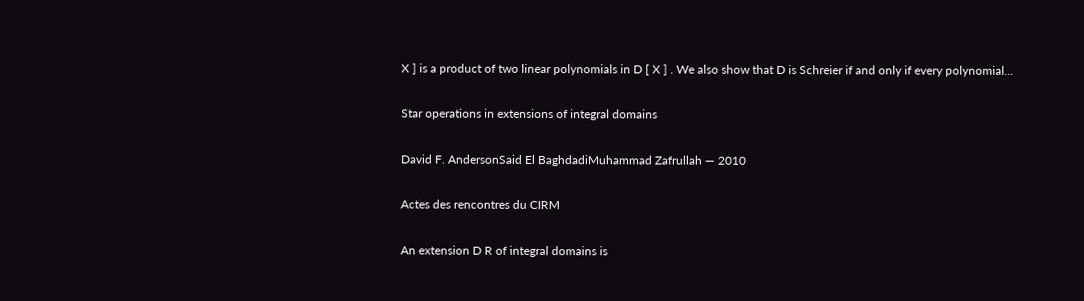X ] is a product of two linear polynomials in D [ X ] . We also show that D is Schreier if and only if every polynomial...

Star operations in extensions of integral domains

David F. AndersonSaid El BaghdadiMuhammad Zafrullah — 2010

Actes des rencontres du CIRM

An extension D R of integral domains is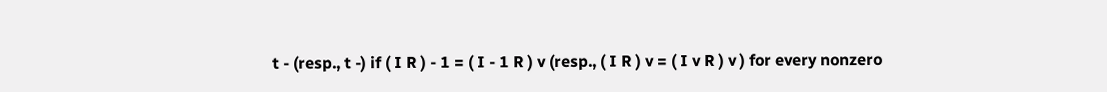t - (resp., t -) if ( I R ) - 1 = ( I - 1 R ) v (resp., ( I R ) v = ( I v R ) v ) for every nonzero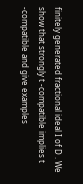finitely generated fractional ideal I of D . We show that strongly t -compatible implies t -compatible and give examples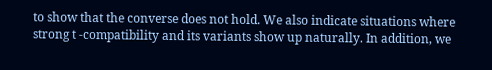to show that the converse does not hold. We also indicate situations where strong t -compatibility and its variants show up naturally. In addition, we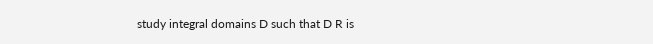study integral domains D such that D R is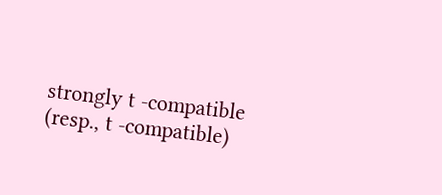strongly t -compatible (resp., t -compatible)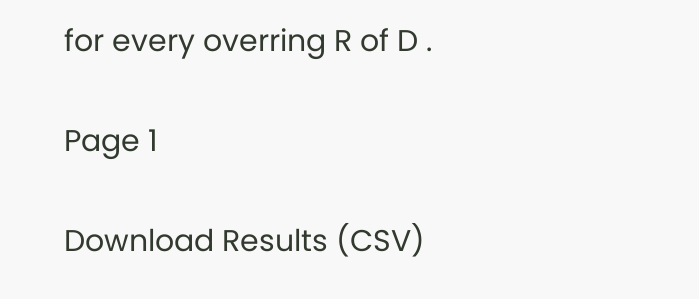for every overring R of D .

Page 1

Download Results (CSV)